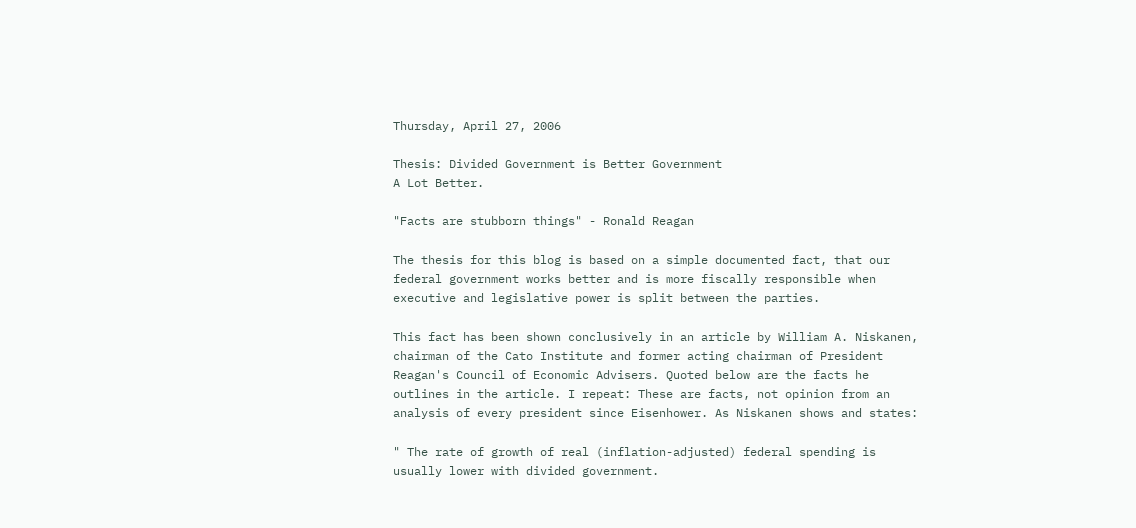Thursday, April 27, 2006

Thesis: Divided Government is Better Government
A Lot Better.

"Facts are stubborn things" - Ronald Reagan

The thesis for this blog is based on a simple documented fact, that our federal government works better and is more fiscally responsible when executive and legislative power is split between the parties.

This fact has been shown conclusively in an article by William A. Niskanen, chairman of the Cato Institute and former acting chairman of President Reagan's Council of Economic Advisers. Quoted below are the facts he outlines in the article. I repeat: These are facts, not opinion from an analysis of every president since Eisenhower. As Niskanen shows and states:

" The rate of growth of real (inflation-adjusted) federal spending is usually lower with divided government.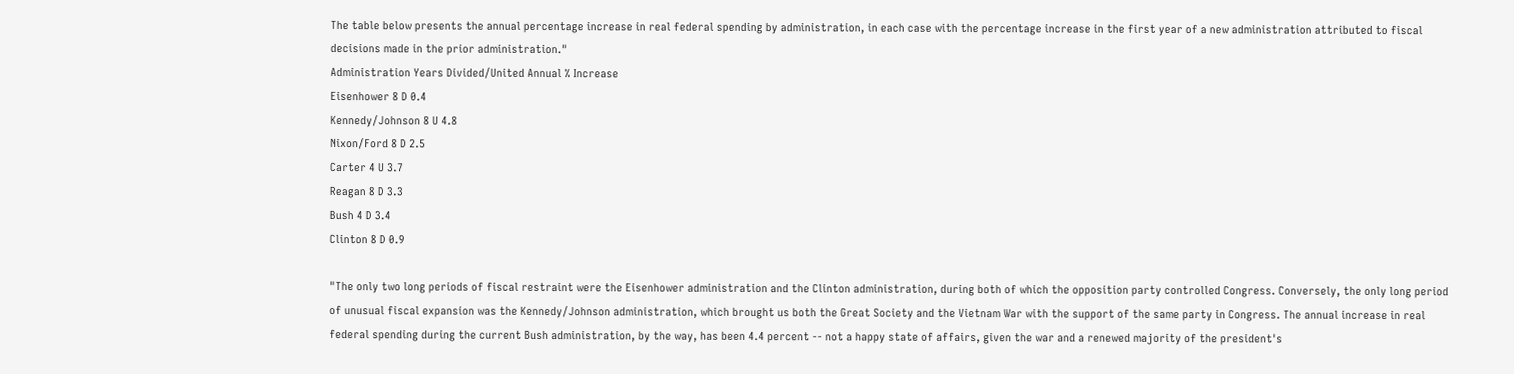The table below presents the annual percentage increase in real federal spending by administration, in each case with the percentage increase in the first year of a new administration attributed to fiscal decisions made in the prior administration."
Administration Years Divided/United Annual % Increase
Eisenhower 8 D 0.4
Kennedy/Johnson 8 U 4.8
Nixon/Ford 8 D 2.5
Carter 4 U 3.7
Reagan 8 D 3.3
Bush 4 D 3.4
Clinton 8 D 0.9

"The only two long periods of fiscal restraint were the Eisenhower administration and the Clinton administration, during both of which the opposition party controlled Congress. Conversely, the only long period of unusual fiscal expansion was the Kennedy/Johnson administration, which brought us both the Great Society and the Vietnam War with the support of the same party in Congress. The annual increase in real federal spending during the current Bush administration, by the way, has been 4.4 percent -- not a happy state of affairs, given the war and a renewed majority of the president's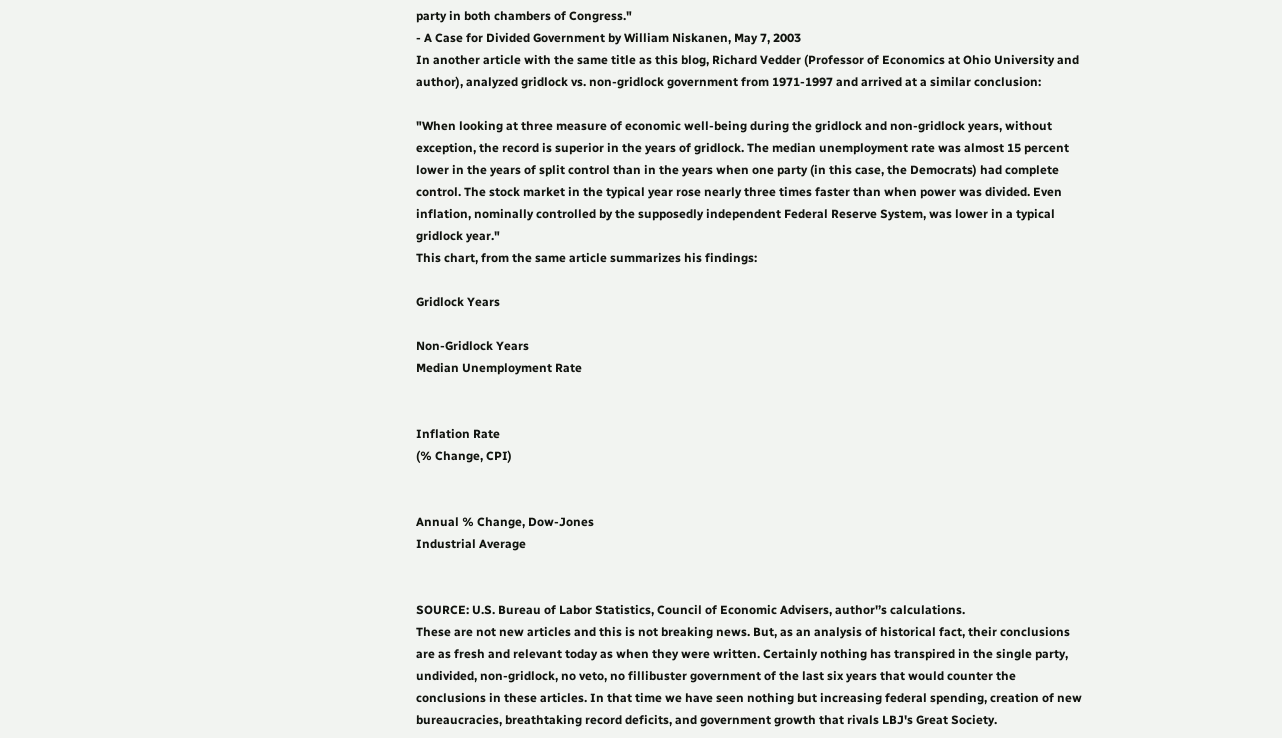party in both chambers of Congress."
- A Case for Divided Government by William Niskanen, May 7, 2003
In another article with the same title as this blog, Richard Vedder (Professor of Economics at Ohio University and author), analyzed gridlock vs. non-gridlock government from 1971-1997 and arrived at a similar conclusion:

"When looking at three measure of economic well-being during the gridlock and non-gridlock years, without exception, the record is superior in the years of gridlock. The median unemployment rate was almost 15 percent lower in the years of split control than in the years when one party (in this case, the Democrats) had complete control. The stock market in the typical year rose nearly three times faster than when power was divided. Even inflation, nominally controlled by the supposedly independent Federal Reserve System, was lower in a typical gridlock year."
This chart, from the same article summarizes his findings:

Gridlock Years

Non-Gridlock Years
Median Unemployment Rate


Inflation Rate
(% Change, CPI)


Annual % Change, Dow-Jones
Industrial Average


SOURCE: U.S. Bureau of Labor Statistics, Council of Economic Advisers, author'’s calculations.
These are not new articles and this is not breaking news. But, as an analysis of historical fact, their conclusions are as fresh and relevant today as when they were written. Certainly nothing has transpired in the single party, undivided, non-gridlock, no veto, no fillibuster government of the last six years that would counter the conclusions in these articles. In that time we have seen nothing but increasing federal spending, creation of new bureaucracies, breathtaking record deficits, and government growth that rivals LBJ's Great Society.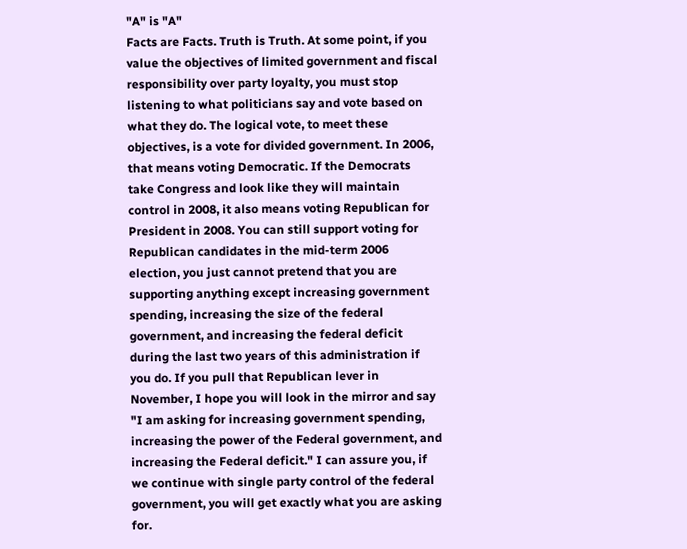"A" is "A"
Facts are Facts. Truth is Truth. At some point, if you value the objectives of limited government and fiscal responsibility over party loyalty, you must stop listening to what politicians say and vote based on what they do. The logical vote, to meet these objectives, is a vote for divided government. In 2006, that means voting Democratic. If the Democrats take Congress and look like they will maintain control in 2008, it also means voting Republican for President in 2008. You can still support voting for Republican candidates in the mid-term 2006 election, you just cannot pretend that you are supporting anything except increasing government spending, increasing the size of the federal government, and increasing the federal deficit during the last two years of this administration if you do. If you pull that Republican lever in November, I hope you will look in the mirror and say "I am asking for increasing government spending, increasing the power of the Federal government, and increasing the Federal deficit." I can assure you, if we continue with single party control of the federal government, you will get exactly what you are asking for.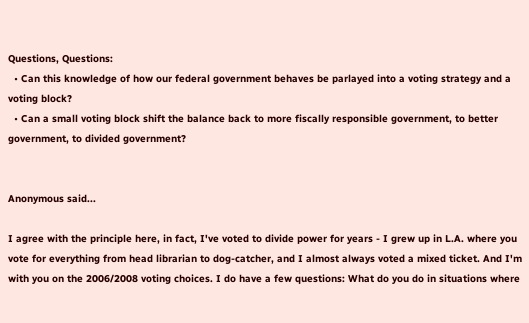Questions, Questions:
  • Can this knowledge of how our federal government behaves be parlayed into a voting strategy and a voting block?
  • Can a small voting block shift the balance back to more fiscally responsible government, to better government, to divided government?


Anonymous said...

I agree with the principle here, in fact, I've voted to divide power for years - I grew up in L.A. where you vote for everything from head librarian to dog-catcher, and I almost always voted a mixed ticket. And I'm with you on the 2006/2008 voting choices. I do have a few questions: What do you do in situations where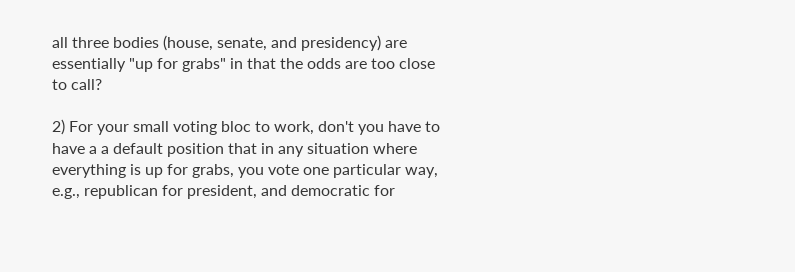all three bodies (house, senate, and presidency) are essentially "up for grabs" in that the odds are too close to call?

2) For your small voting bloc to work, don't you have to have a a default position that in any situation where everything is up for grabs, you vote one particular way, e.g., republican for president, and democratic for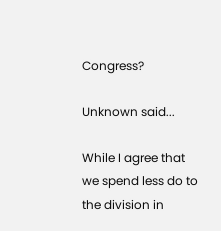Congress?

Unknown said...

While I agree that we spend less do to the division in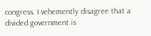congress. I vehemently disagree that a divided government is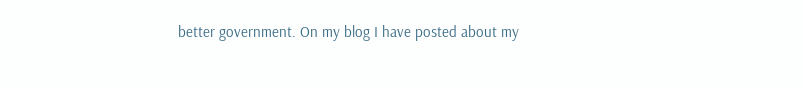better government. On my blog I have posted about my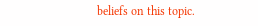beliefs on this topic.